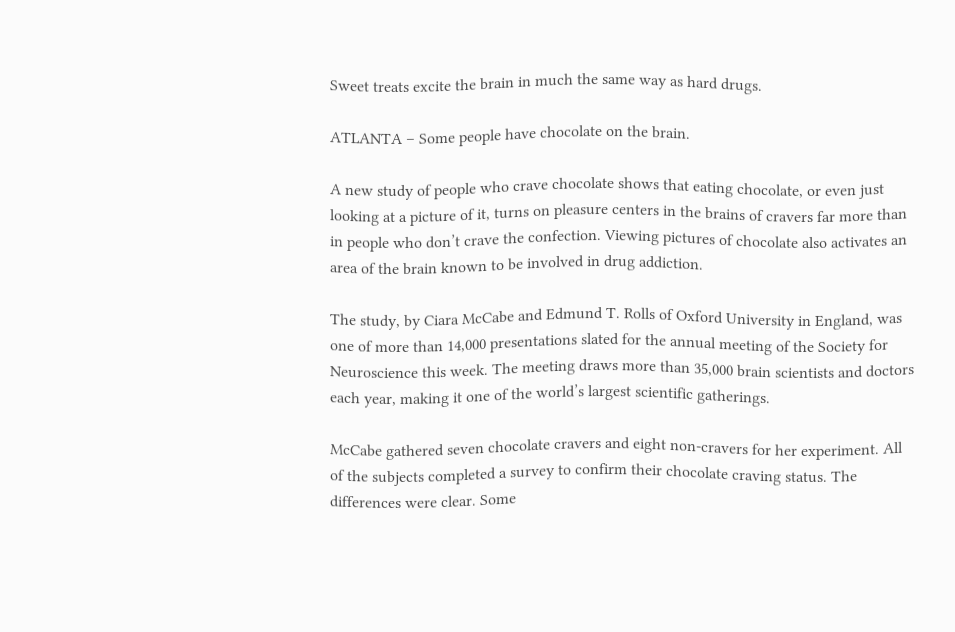Sweet treats excite the brain in much the same way as hard drugs.

ATLANTA – Some people have chocolate on the brain.

A new study of people who crave chocolate shows that eating chocolate, or even just looking at a picture of it, turns on pleasure centers in the brains of cravers far more than in people who don’t crave the confection. Viewing pictures of chocolate also activates an area of the brain known to be involved in drug addiction.

The study, by Ciara McCabe and Edmund T. Rolls of Oxford University in England, was one of more than 14,000 presentations slated for the annual meeting of the Society for Neuroscience this week. The meeting draws more than 35,000 brain scientists and doctors each year, making it one of the world’s largest scientific gatherings.

McCabe gathered seven chocolate cravers and eight non-cravers for her experiment. All of the subjects completed a survey to confirm their chocolate craving status. The differences were clear. Some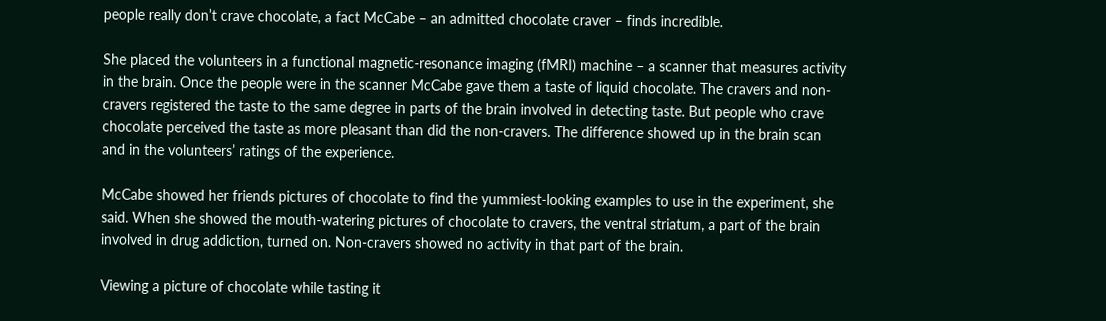people really don’t crave chocolate, a fact McCabe – an admitted chocolate craver – finds incredible.

She placed the volunteers in a functional magnetic-resonance imaging (fMRI) machine – a scanner that measures activity in the brain. Once the people were in the scanner McCabe gave them a taste of liquid chocolate. The cravers and non-cravers registered the taste to the same degree in parts of the brain involved in detecting taste. But people who crave chocolate perceived the taste as more pleasant than did the non-cravers. The difference showed up in the brain scan and in the volunteers’ ratings of the experience.

McCabe showed her friends pictures of chocolate to find the yummiest-looking examples to use in the experiment, she said. When she showed the mouth-watering pictures of chocolate to cravers, the ventral striatum, a part of the brain involved in drug addiction, turned on. Non-cravers showed no activity in that part of the brain.

Viewing a picture of chocolate while tasting it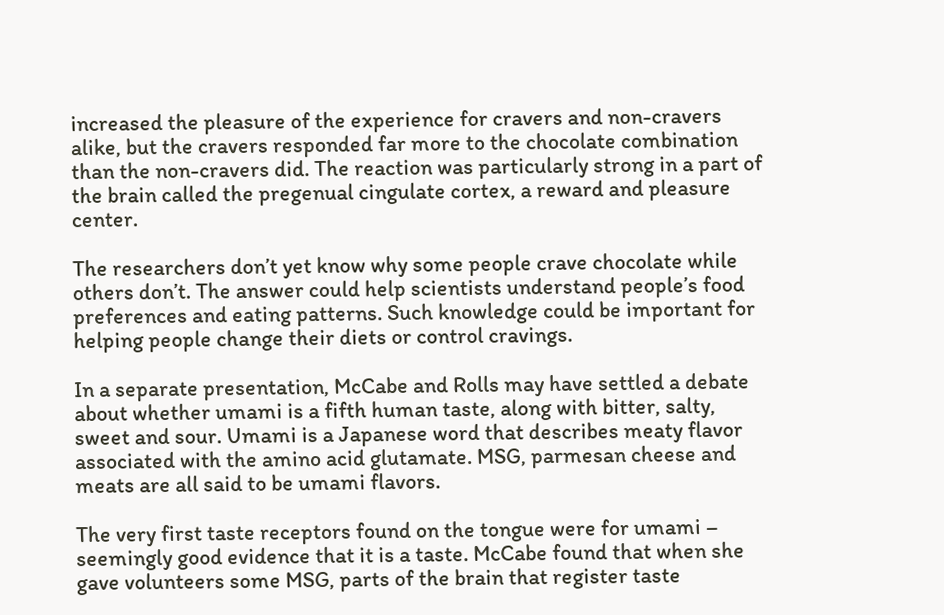increased the pleasure of the experience for cravers and non-cravers alike, but the cravers responded far more to the chocolate combination than the non-cravers did. The reaction was particularly strong in a part of the brain called the pregenual cingulate cortex, a reward and pleasure center.

The researchers don’t yet know why some people crave chocolate while others don’t. The answer could help scientists understand people’s food preferences and eating patterns. Such knowledge could be important for helping people change their diets or control cravings.

In a separate presentation, McCabe and Rolls may have settled a debate about whether umami is a fifth human taste, along with bitter, salty, sweet and sour. Umami is a Japanese word that describes meaty flavor associated with the amino acid glutamate. MSG, parmesan cheese and meats are all said to be umami flavors.

The very first taste receptors found on the tongue were for umami – seemingly good evidence that it is a taste. McCabe found that when she gave volunteers some MSG, parts of the brain that register taste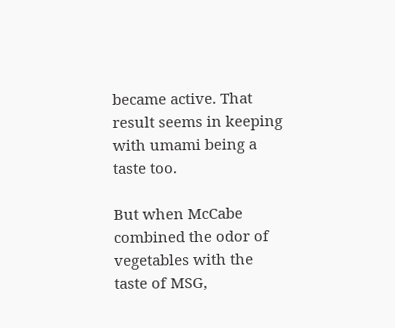became active. That result seems in keeping with umami being a taste too.

But when McCabe combined the odor of vegetables with the taste of MSG,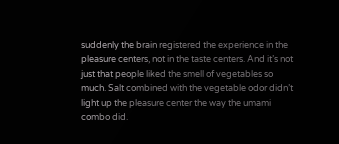suddenly the brain registered the experience in the pleasure centers, not in the taste centers. And it’s not just that people liked the smell of vegetables so much. Salt combined with the vegetable odor didn’t light up the pleasure center the way the umami combo did.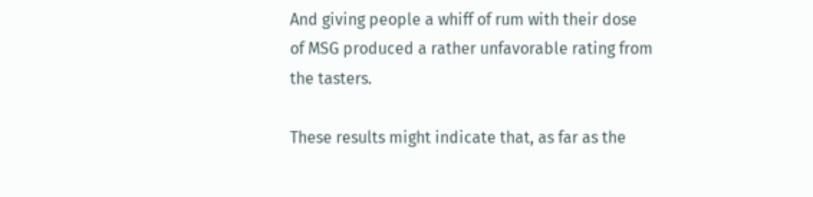And giving people a whiff of rum with their dose of MSG produced a rather unfavorable rating from the tasters.

These results might indicate that, as far as the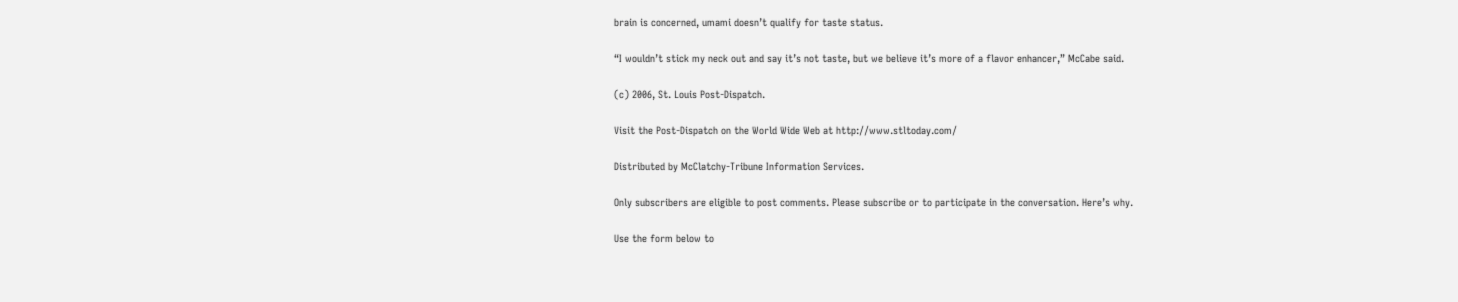brain is concerned, umami doesn’t qualify for taste status.

“I wouldn’t stick my neck out and say it’s not taste, but we believe it’s more of a flavor enhancer,” McCabe said.

(c) 2006, St. Louis Post-Dispatch.

Visit the Post-Dispatch on the World Wide Web at http://www.stltoday.com/

Distributed by McClatchy-Tribune Information Services.

Only subscribers are eligible to post comments. Please subscribe or to participate in the conversation. Here’s why.

Use the form below to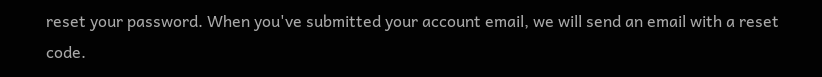reset your password. When you've submitted your account email, we will send an email with a reset code.